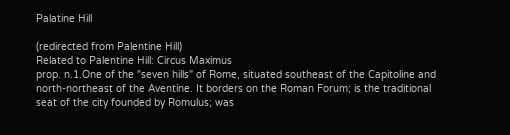Palatine Hill

(redirected from Palentine Hill)
Related to Palentine Hill: Circus Maximus
prop. n.1.One of the "seven hills" of Rome, situated southeast of the Capitoline and north-northeast of the Aventine. It borders on the Roman Forum; is the traditional seat of the city founded by Romulus; was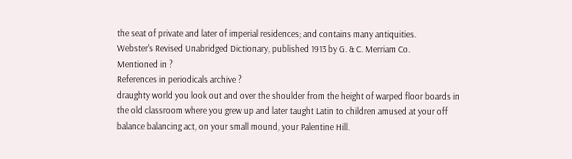the seat of private and later of imperial residences; and contains many antiquities.
Webster's Revised Unabridged Dictionary, published 1913 by G. & C. Merriam Co.
Mentioned in ?
References in periodicals archive ?
draughty world you look out and over the shoulder from the height of warped floor boards in the old classroom where you grew up and later taught Latin to children amused at your off balance balancing act, on your small mound, your Palentine Hill.